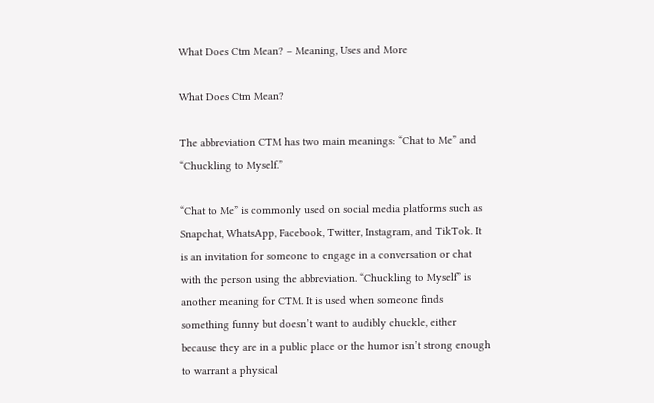What Does Ctm Mean? – Meaning, Uses and More

What Does Ctm Mean?

The abbreviation CTM has two main meanings: “Chat to Me” and “Chuckling to Myself.”

“Chat to Me” is commonly used on social media platforms such as Snapchat, WhatsApp, Facebook, Twitter, Instagram, and TikTok. It is an invitation for someone to engage in a conversation or chat with the person using the abbreviation. “Chuckling to Myself” is another meaning for CTM. It is used when someone finds something funny but doesn’t want to audibly chuckle, either because they are in a public place or the humor isn’t strong enough to warrant a physical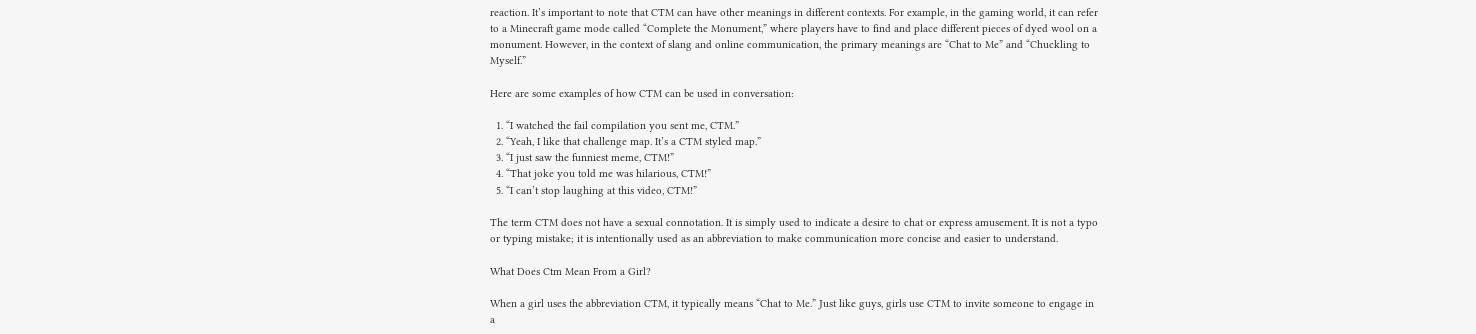reaction. It’s important to note that CTM can have other meanings in different contexts. For example, in the gaming world, it can refer to a Minecraft game mode called “Complete the Monument,” where players have to find and place different pieces of dyed wool on a monument. However, in the context of slang and online communication, the primary meanings are “Chat to Me” and “Chuckling to Myself.”

Here are some examples of how CTM can be used in conversation:

  1. “I watched the fail compilation you sent me, CTM.”
  2. “Yeah, I like that challenge map. It’s a CTM styled map.”
  3. “I just saw the funniest meme, CTM!”
  4. “That joke you told me was hilarious, CTM!”
  5. “I can’t stop laughing at this video, CTM!”

The term CTM does not have a sexual connotation. It is simply used to indicate a desire to chat or express amusement. It is not a typo or typing mistake; it is intentionally used as an abbreviation to make communication more concise and easier to understand.

What Does Ctm Mean From a Girl?

When a girl uses the abbreviation CTM, it typically means “Chat to Me.” Just like guys, girls use CTM to invite someone to engage in a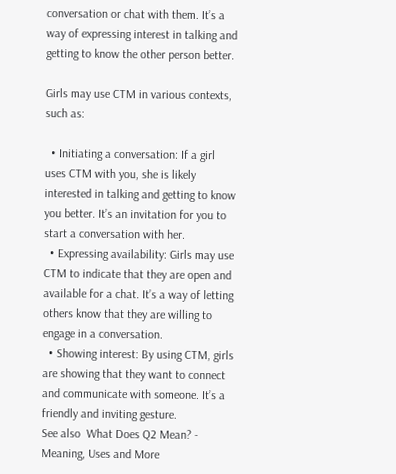conversation or chat with them. It’s a way of expressing interest in talking and getting to know the other person better.

Girls may use CTM in various contexts, such as:

  • Initiating a conversation: If a girl uses CTM with you, she is likely interested in talking and getting to know you better. It’s an invitation for you to start a conversation with her.
  • Expressing availability: Girls may use CTM to indicate that they are open and available for a chat. It’s a way of letting others know that they are willing to engage in a conversation.
  • Showing interest: By using CTM, girls are showing that they want to connect and communicate with someone. It’s a friendly and inviting gesture.
See also  What Does Q2 Mean? - Meaning, Uses and More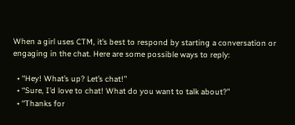When a girl uses CTM, it’s best to respond by starting a conversation or engaging in the chat. Here are some possible ways to reply:

  • “Hey! What’s up? Let’s chat!”
  • “Sure, I’d love to chat! What do you want to talk about?”
  • “Thanks for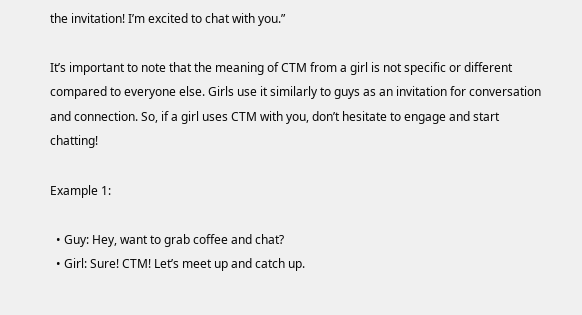the invitation! I’m excited to chat with you.”

It’s important to note that the meaning of CTM from a girl is not specific or different compared to everyone else. Girls use it similarly to guys as an invitation for conversation and connection. So, if a girl uses CTM with you, don’t hesitate to engage and start chatting!

Example 1:

  • Guy: Hey, want to grab coffee and chat?
  • Girl: Sure! CTM! Let’s meet up and catch up.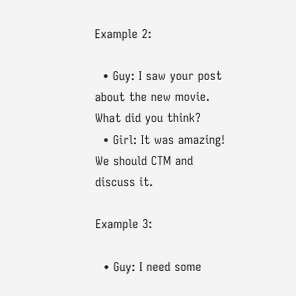Example 2:

  • Guy: I saw your post about the new movie. What did you think?
  • Girl: It was amazing! We should CTM and discuss it.

Example 3:

  • Guy: I need some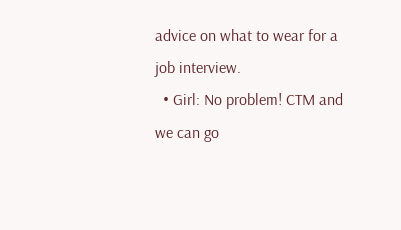advice on what to wear for a job interview.
  • Girl: No problem! CTM and we can go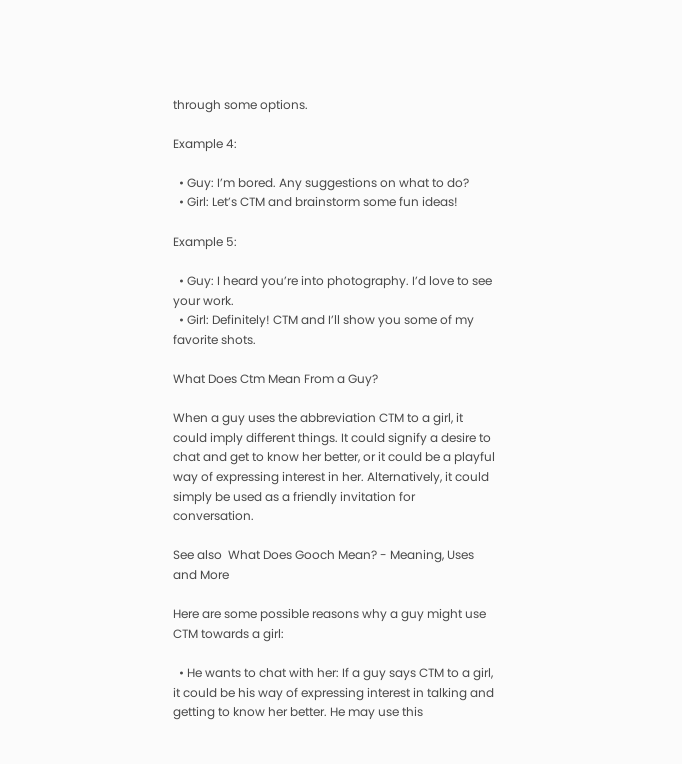through some options.

Example 4:

  • Guy: I’m bored. Any suggestions on what to do?
  • Girl: Let’s CTM and brainstorm some fun ideas!

Example 5:

  • Guy: I heard you’re into photography. I’d love to see your work.
  • Girl: Definitely! CTM and I’ll show you some of my favorite shots.

What Does Ctm Mean From a Guy?

When a guy uses the abbreviation CTM to a girl, it could imply different things. It could signify a desire to chat and get to know her better, or it could be a playful way of expressing interest in her. Alternatively, it could simply be used as a friendly invitation for conversation.

See also  What Does Gooch Mean? - Meaning, Uses and More

Here are some possible reasons why a guy might use CTM towards a girl:

  • He wants to chat with her: If a guy says CTM to a girl, it could be his way of expressing interest in talking and getting to know her better. He may use this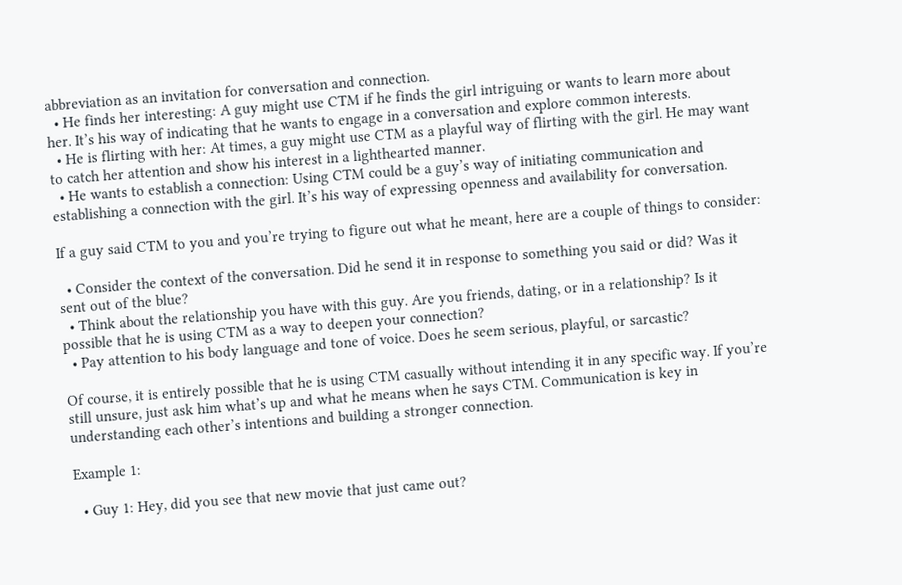abbreviation as an invitation for conversation and connection.
  • He finds her interesting: A guy might use CTM if he finds the girl intriguing or wants to learn more about her. It’s his way of indicating that he wants to engage in a conversation and explore common interests.
  • He is flirting with her: At times, a guy might use CTM as a playful way of flirting with the girl. He may want to catch her attention and show his interest in a lighthearted manner.
  • He wants to establish a connection: Using CTM could be a guy’s way of initiating communication and establishing a connection with the girl. It’s his way of expressing openness and availability for conversation.

If a guy said CTM to you and you’re trying to figure out what he meant, here are a couple of things to consider:

  • Consider the context of the conversation. Did he send it in response to something you said or did? Was it sent out of the blue?
  • Think about the relationship you have with this guy. Are you friends, dating, or in a relationship? Is it possible that he is using CTM as a way to deepen your connection?
  • Pay attention to his body language and tone of voice. Does he seem serious, playful, or sarcastic?

Of course, it is entirely possible that he is using CTM casually without intending it in any specific way. If you’re still unsure, just ask him what’s up and what he means when he says CTM. Communication is key in understanding each other’s intentions and building a stronger connection.

Example 1:

  • Guy 1: Hey, did you see that new movie that just came out?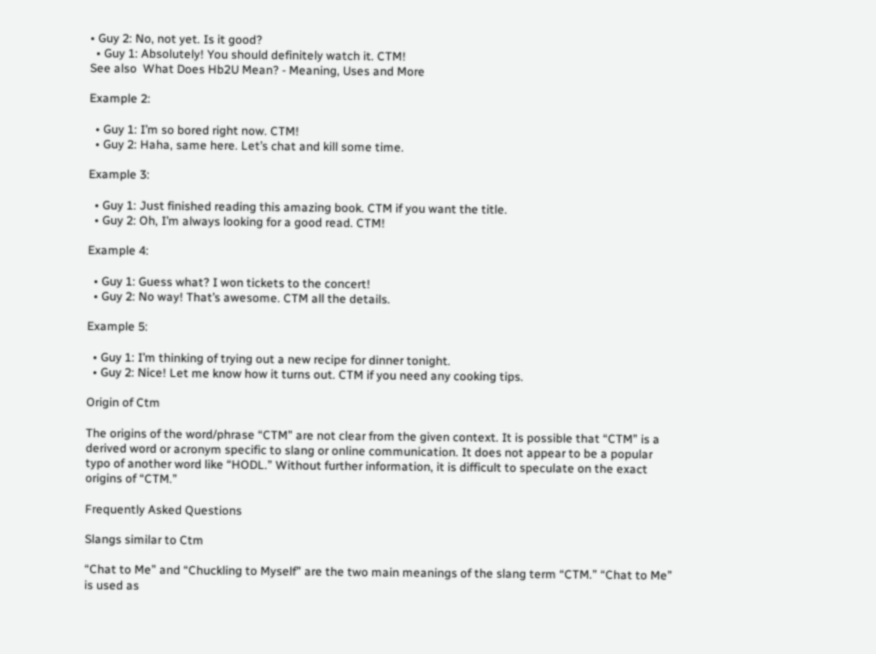• Guy 2: No, not yet. Is it good?
  • Guy 1: Absolutely! You should definitely watch it. CTM!
See also  What Does Hb2U Mean? - Meaning, Uses and More

Example 2:

  • Guy 1: I’m so bored right now. CTM!
  • Guy 2: Haha, same here. Let’s chat and kill some time.

Example 3:

  • Guy 1: Just finished reading this amazing book. CTM if you want the title.
  • Guy 2: Oh, I’m always looking for a good read. CTM!

Example 4:

  • Guy 1: Guess what? I won tickets to the concert!
  • Guy 2: No way! That’s awesome. CTM all the details.

Example 5:

  • Guy 1: I’m thinking of trying out a new recipe for dinner tonight.
  • Guy 2: Nice! Let me know how it turns out. CTM if you need any cooking tips.

Origin of Ctm

The origins of the word/phrase “CTM” are not clear from the given context. It is possible that “CTM” is a derived word or acronym specific to slang or online communication. It does not appear to be a popular typo of another word like “HODL.” Without further information, it is difficult to speculate on the exact origins of “CTM.”

Frequently Asked Questions

Slangs similar to Ctm

“Chat to Me” and “Chuckling to Myself” are the two main meanings of the slang term “CTM.” “Chat to Me” is used as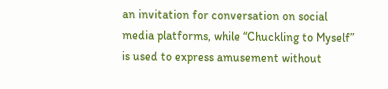an invitation for conversation on social media platforms, while “Chuckling to Myself” is used to express amusement without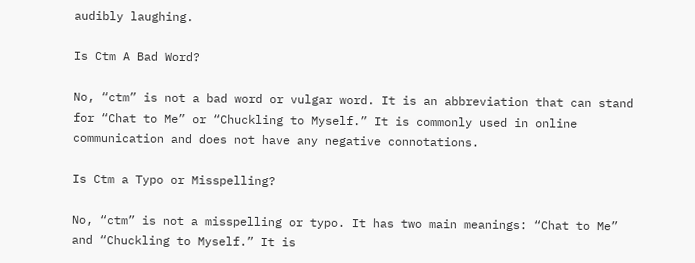audibly laughing.

Is Ctm A Bad Word?

No, “ctm” is not a bad word or vulgar word. It is an abbreviation that can stand for “Chat to Me” or “Chuckling to Myself.” It is commonly used in online communication and does not have any negative connotations.

Is Ctm a Typo or Misspelling?

No, “ctm” is not a misspelling or typo. It has two main meanings: “Chat to Me” and “Chuckling to Myself.” It is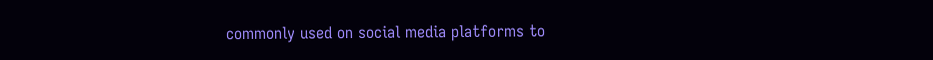commonly used on social media platforms to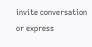invite conversation or express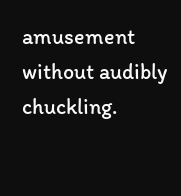amusement without audibly chuckling.